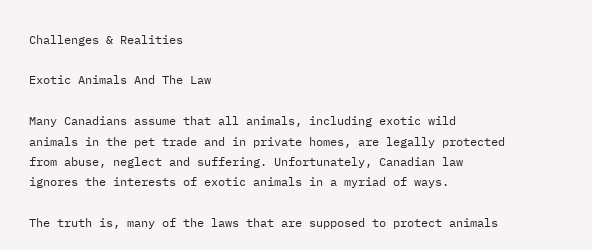Challenges & Realities

Exotic Animals And The Law

Many Canadians assume that all animals, including exotic wild animals in the pet trade and in private homes, are legally protected from abuse, neglect and suffering. Unfortunately, Canadian law ignores the interests of exotic animals in a myriad of ways.

The truth is, many of the laws that are supposed to protect animals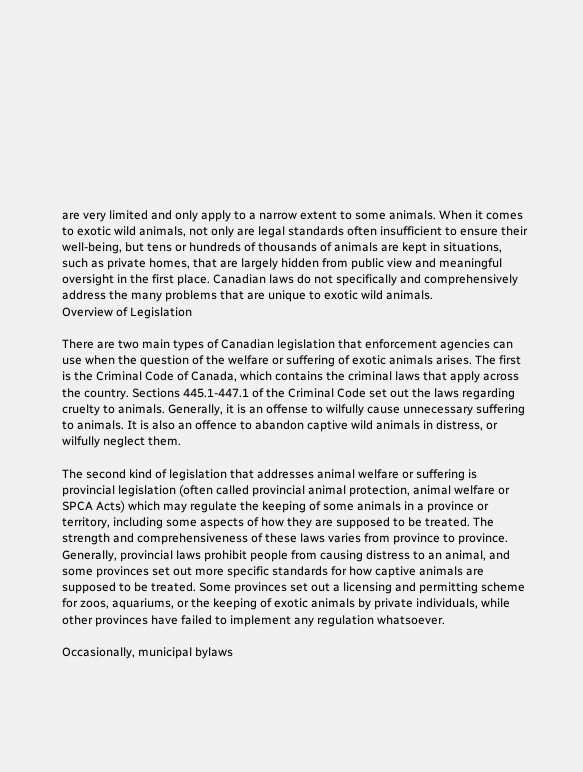are very limited and only apply to a narrow extent to some animals. When it comes to exotic wild animals, not only are legal standards often insufficient to ensure their well-being, but tens or hundreds of thousands of animals are kept in situations, such as private homes, that are largely hidden from public view and meaningful oversight in the first place. Canadian laws do not specifically and comprehensively address the many problems that are unique to exotic wild animals.
Overview of Legislation

There are two main types of Canadian legislation that enforcement agencies can use when the question of the welfare or suffering of exotic animals arises. The first is the Criminal Code of Canada, which contains the criminal laws that apply across the country. Sections 445.1-447.1 of the Criminal Code set out the laws regarding cruelty to animals. Generally, it is an offense to wilfully cause unnecessary suffering to animals. It is also an offence to abandon captive wild animals in distress, or wilfully neglect them.

The second kind of legislation that addresses animal welfare or suffering is provincial legislation (often called provincial animal protection, animal welfare or SPCA Acts) which may regulate the keeping of some animals in a province or territory, including some aspects of how they are supposed to be treated. The strength and comprehensiveness of these laws varies from province to province. Generally, provincial laws prohibit people from causing distress to an animal, and some provinces set out more specific standards for how captive animals are supposed to be treated. Some provinces set out a licensing and permitting scheme for zoos, aquariums, or the keeping of exotic animals by private individuals, while other provinces have failed to implement any regulation whatsoever.

Occasionally, municipal bylaws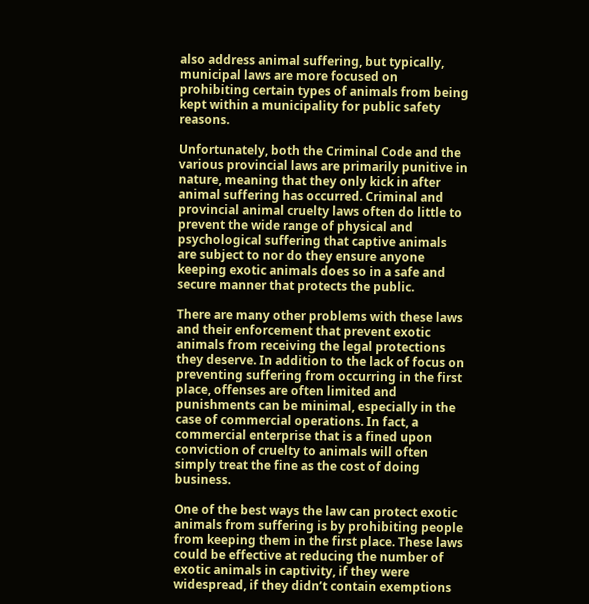also address animal suffering, but typically, municipal laws are more focused on prohibiting certain types of animals from being kept within a municipality for public safety reasons.

Unfortunately, both the Criminal Code and the various provincial laws are primarily punitive in nature, meaning that they only kick in after animal suffering has occurred. Criminal and provincial animal cruelty laws often do little to prevent the wide range of physical and psychological suffering that captive animals are subject to nor do they ensure anyone keeping exotic animals does so in a safe and secure manner that protects the public.

There are many other problems with these laws and their enforcement that prevent exotic animals from receiving the legal protections they deserve. In addition to the lack of focus on preventing suffering from occurring in the first place, offenses are often limited and punishments can be minimal, especially in the case of commercial operations. In fact, a commercial enterprise that is a fined upon conviction of cruelty to animals will often simply treat the fine as the cost of doing business.

One of the best ways the law can protect exotic animals from suffering is by prohibiting people from keeping them in the first place. These laws could be effective at reducing the number of exotic animals in captivity, if they were widespread, if they didn’t contain exemptions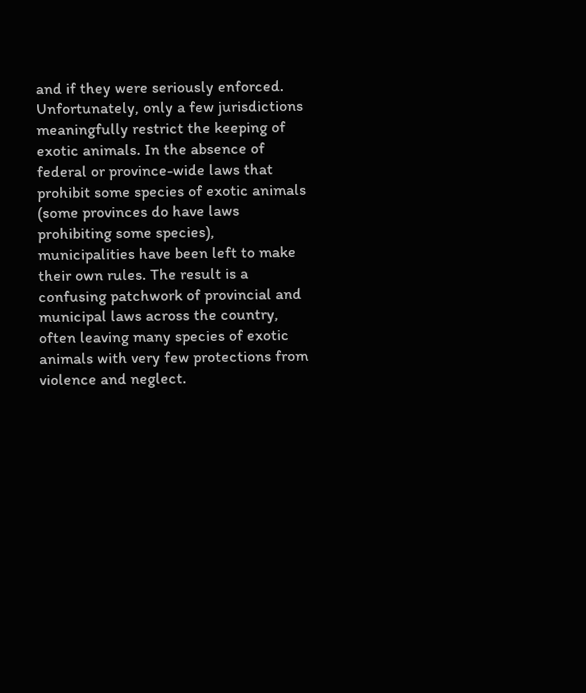and if they were seriously enforced. Unfortunately, only a few jurisdictions meaningfully restrict the keeping of exotic animals. In the absence of federal or province-wide laws that prohibit some species of exotic animals (some provinces do have laws prohibiting some species), municipalities have been left to make their own rules. The result is a confusing patchwork of provincial and municipal laws across the country, often leaving many species of exotic animals with very few protections from violence and neglect.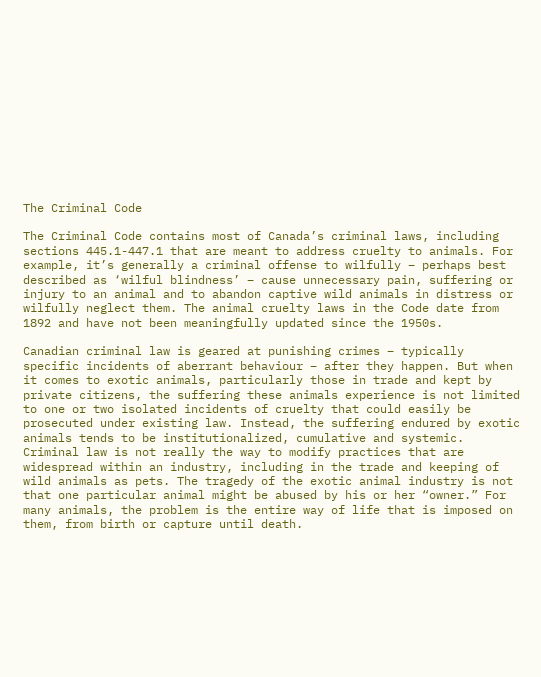The Criminal Code

The Criminal Code contains most of Canada’s criminal laws, including sections 445.1-447.1 that are meant to address cruelty to animals. For example, it’s generally a criminal offense to wilfully – perhaps best described as ‘wilful blindness’ – cause unnecessary pain, suffering or injury to an animal and to abandon captive wild animals in distress or wilfully neglect them. The animal cruelty laws in the Code date from 1892 and have not been meaningfully updated since the 1950s.

Canadian criminal law is geared at punishing crimes – typically specific incidents of aberrant behaviour – after they happen. But when it comes to exotic animals, particularly those in trade and kept by private citizens, the suffering these animals experience is not limited to one or two isolated incidents of cruelty that could easily be prosecuted under existing law. Instead, the suffering endured by exotic animals tends to be institutionalized, cumulative and systemic. Criminal law is not really the way to modify practices that are widespread within an industry, including in the trade and keeping of wild animals as pets. The tragedy of the exotic animal industry is not that one particular animal might be abused by his or her “owner.” For many animals, the problem is the entire way of life that is imposed on them, from birth or capture until death.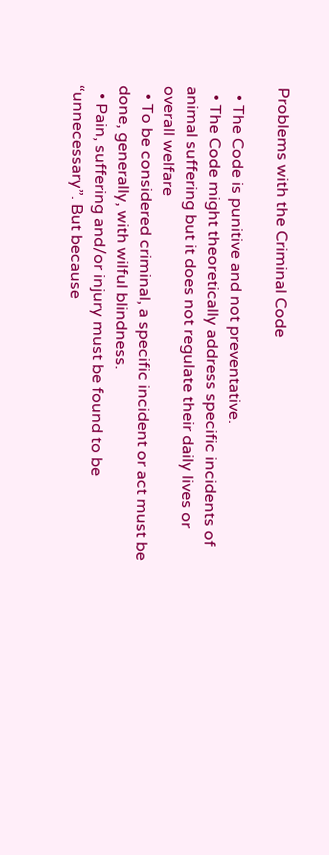Problems with the Criminal Code

  • The Code is punitive and not preventative.
  • The Code might theoretically address specific incidents of animal suffering but it does not regulate their daily lives or overall welfare
  • To be considered criminal, a specific incident or act must be done, generally, with wilful blindness.
  • Pain, suffering and/or injury must be found to be “unnecessary”. But because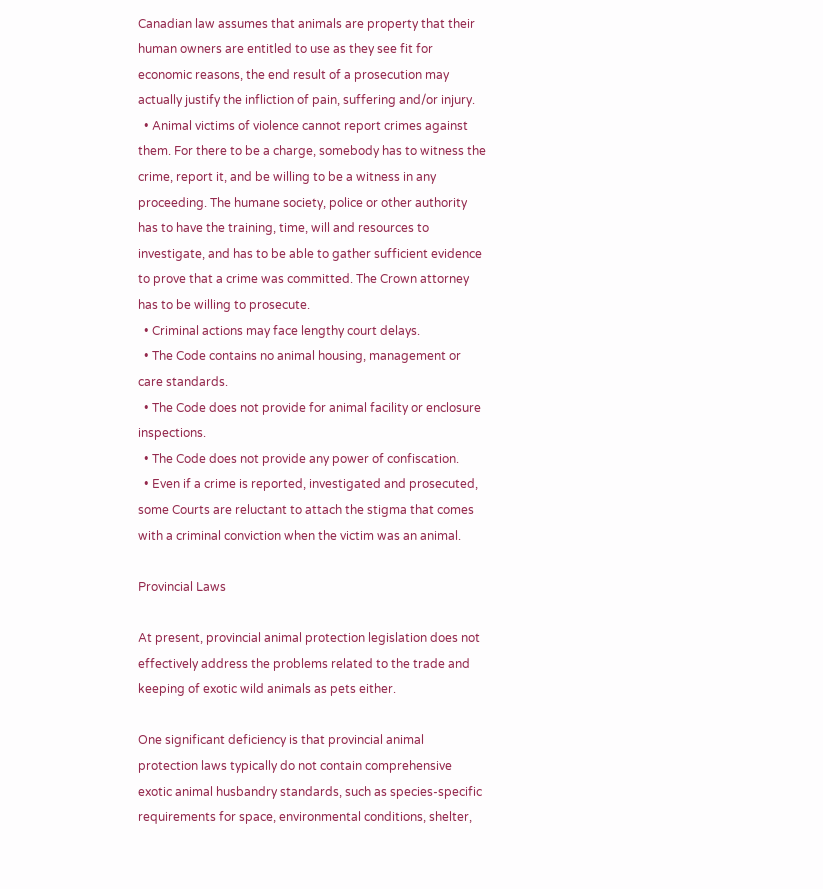Canadian law assumes that animals are property that their human owners are entitled to use as they see fit for economic reasons, the end result of a prosecution may actually justify the infliction of pain, suffering and/or injury.
  • Animal victims of violence cannot report crimes against them. For there to be a charge, somebody has to witness the crime, report it, and be willing to be a witness in any proceeding. The humane society, police or other authority has to have the training, time, will and resources to investigate, and has to be able to gather sufficient evidence to prove that a crime was committed. The Crown attorney has to be willing to prosecute.
  • Criminal actions may face lengthy court delays.
  • The Code contains no animal housing, management or care standards.
  • The Code does not provide for animal facility or enclosure inspections.
  • The Code does not provide any power of confiscation.
  • Even if a crime is reported, investigated and prosecuted, some Courts are reluctant to attach the stigma that comes with a criminal conviction when the victim was an animal.

Provincial Laws

At present, provincial animal protection legislation does not effectively address the problems related to the trade and keeping of exotic wild animals as pets either.

One significant deficiency is that provincial animal protection laws typically do not contain comprehensive exotic animal husbandry standards, such as species-specific requirements for space, environmental conditions, shelter,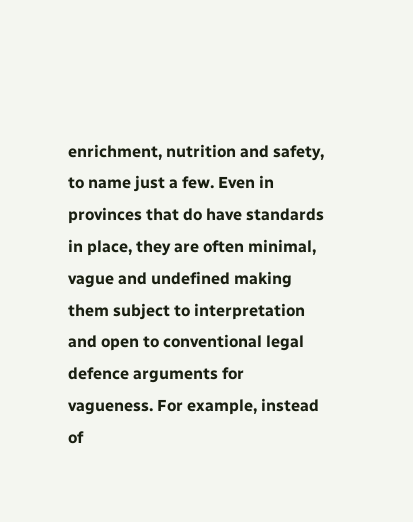enrichment, nutrition and safety, to name just a few. Even in provinces that do have standards in place, they are often minimal, vague and undefined making them subject to interpretation and open to conventional legal defence arguments for vagueness. For example, instead of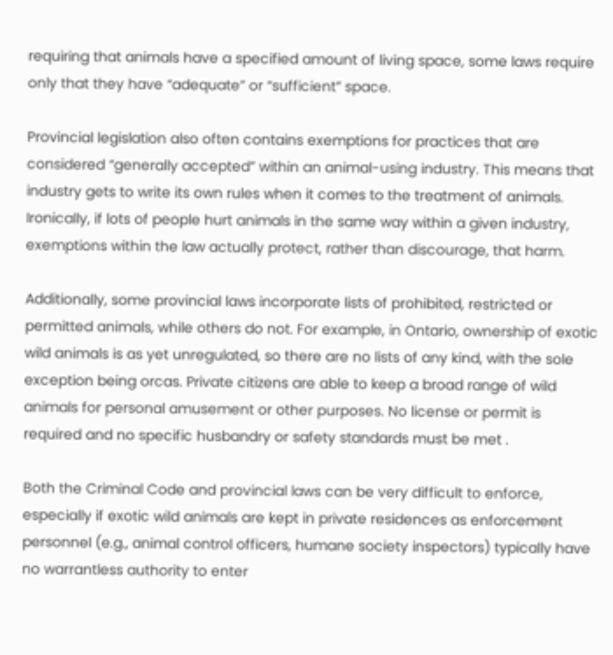requiring that animals have a specified amount of living space, some laws require only that they have “adequate” or “sufficient” space.

Provincial legislation also often contains exemptions for practices that are considered “generally accepted” within an animal-using industry. This means that industry gets to write its own rules when it comes to the treatment of animals. Ironically, if lots of people hurt animals in the same way within a given industry, exemptions within the law actually protect, rather than discourage, that harm.

Additionally, some provincial laws incorporate lists of prohibited, restricted or permitted animals, while others do not. For example, in Ontario, ownership of exotic wild animals is as yet unregulated, so there are no lists of any kind, with the sole exception being orcas. Private citizens are able to keep a broad range of wild animals for personal amusement or other purposes. No license or permit is required and no specific husbandry or safety standards must be met .

Both the Criminal Code and provincial laws can be very difficult to enforce, especially if exotic wild animals are kept in private residences as enforcement personnel (e.g., animal control officers, humane society inspectors) typically have no warrantless authority to enter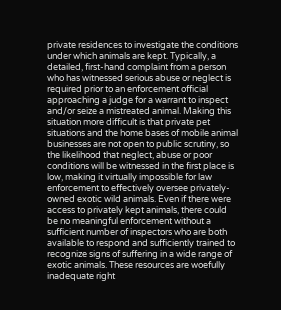private residences to investigate the conditions under which animals are kept. Typically, a detailed, first-hand complaint from a person who has witnessed serious abuse or neglect is required prior to an enforcement official approaching a judge for a warrant to inspect and/or seize a mistreated animal. Making this situation more difficult is that private pet situations and the home bases of mobile animal businesses are not open to public scrutiny, so the likelihood that neglect, abuse or poor conditions will be witnessed in the first place is low, making it virtually impossible for law enforcement to effectively oversee privately-owned exotic wild animals. Even if there were access to privately kept animals, there could be no meaningful enforcement without a sufficient number of inspectors who are both available to respond and sufficiently trained to recognize signs of suffering in a wide range of exotic animals. These resources are woefully inadequate right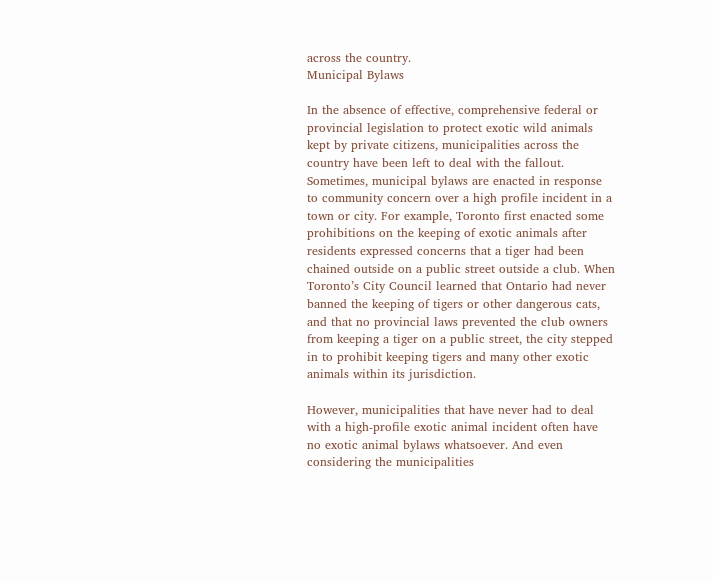across the country.
Municipal Bylaws

In the absence of effective, comprehensive federal or provincial legislation to protect exotic wild animals kept by private citizens, municipalities across the country have been left to deal with the fallout. Sometimes, municipal bylaws are enacted in response to community concern over a high profile incident in a town or city. For example, Toronto first enacted some prohibitions on the keeping of exotic animals after residents expressed concerns that a tiger had been chained outside on a public street outside a club. When Toronto’s City Council learned that Ontario had never banned the keeping of tigers or other dangerous cats, and that no provincial laws prevented the club owners from keeping a tiger on a public street, the city stepped in to prohibit keeping tigers and many other exotic animals within its jurisdiction.

However, municipalities that have never had to deal with a high-profile exotic animal incident often have no exotic animal bylaws whatsoever. And even considering the municipalities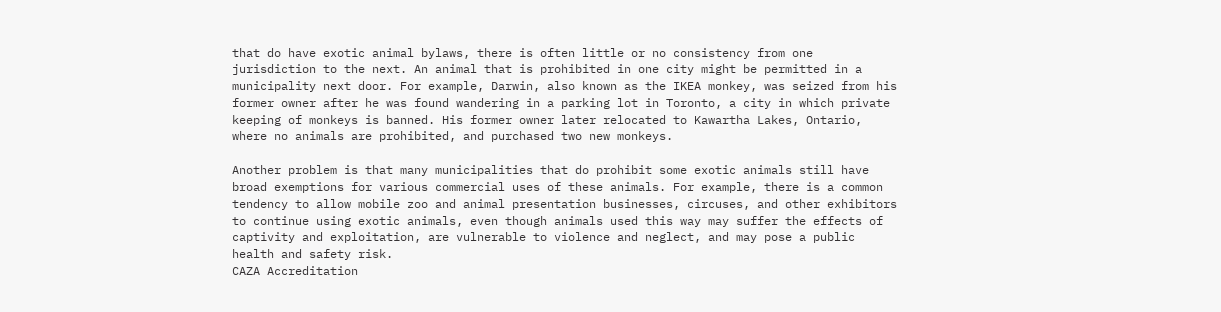that do have exotic animal bylaws, there is often little or no consistency from one jurisdiction to the next. An animal that is prohibited in one city might be permitted in a municipality next door. For example, Darwin, also known as the IKEA monkey, was seized from his former owner after he was found wandering in a parking lot in Toronto, a city in which private keeping of monkeys is banned. His former owner later relocated to Kawartha Lakes, Ontario, where no animals are prohibited, and purchased two new monkeys.

Another problem is that many municipalities that do prohibit some exotic animals still have broad exemptions for various commercial uses of these animals. For example, there is a common tendency to allow mobile zoo and animal presentation businesses, circuses, and other exhibitors to continue using exotic animals, even though animals used this way may suffer the effects of captivity and exploitation, are vulnerable to violence and neglect, and may pose a public health and safety risk.
CAZA Accreditation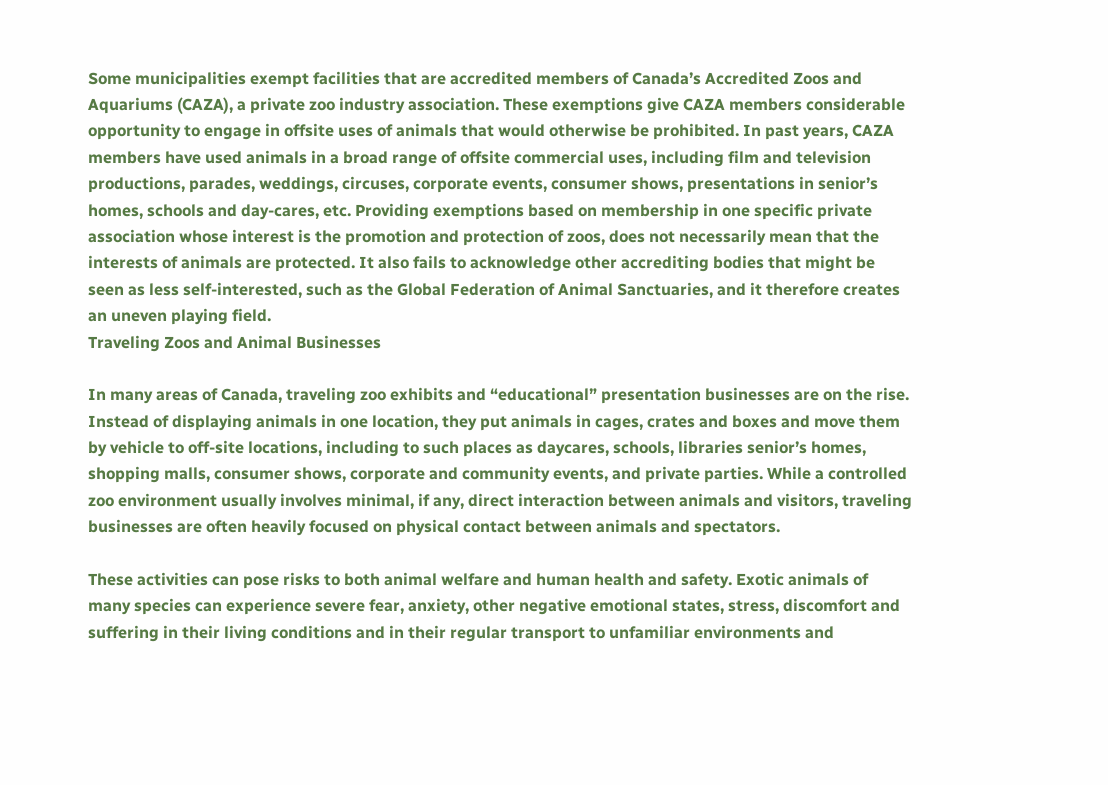Some municipalities exempt facilities that are accredited members of Canada’s Accredited Zoos and Aquariums (CAZA), a private zoo industry association. These exemptions give CAZA members considerable opportunity to engage in offsite uses of animals that would otherwise be prohibited. In past years, CAZA members have used animals in a broad range of offsite commercial uses, including film and television productions, parades, weddings, circuses, corporate events, consumer shows, presentations in senior’s homes, schools and day-cares, etc. Providing exemptions based on membership in one specific private association whose interest is the promotion and protection of zoos, does not necessarily mean that the interests of animals are protected. It also fails to acknowledge other accrediting bodies that might be seen as less self-interested, such as the Global Federation of Animal Sanctuaries, and it therefore creates an uneven playing field.
Traveling Zoos and Animal Businesses

In many areas of Canada, traveling zoo exhibits and “educational” presentation businesses are on the rise. Instead of displaying animals in one location, they put animals in cages, crates and boxes and move them by vehicle to off-site locations, including to such places as daycares, schools, libraries senior’s homes, shopping malls, consumer shows, corporate and community events, and private parties. While a controlled zoo environment usually involves minimal, if any, direct interaction between animals and visitors, traveling businesses are often heavily focused on physical contact between animals and spectators.

These activities can pose risks to both animal welfare and human health and safety. Exotic animals of many species can experience severe fear, anxiety, other negative emotional states, stress, discomfort and suffering in their living conditions and in their regular transport to unfamiliar environments and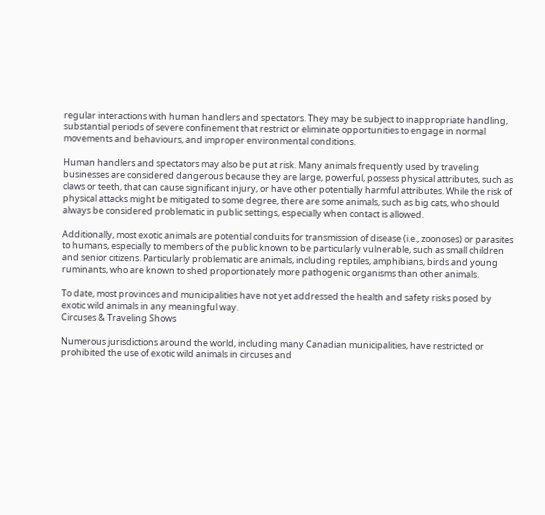regular interactions with human handlers and spectators. They may be subject to inappropriate handling, substantial periods of severe confinement that restrict or eliminate opportunities to engage in normal movements and behaviours, and improper environmental conditions.

Human handlers and spectators may also be put at risk. Many animals frequently used by traveling businesses are considered dangerous because they are large, powerful, possess physical attributes, such as claws or teeth, that can cause significant injury, or have other potentially harmful attributes. While the risk of physical attacks might be mitigated to some degree, there are some animals, such as big cats, who should always be considered problematic in public settings, especially when contact is allowed.

Additionally, most exotic animals are potential conduits for transmission of disease (i.e., zoonoses) or parasites to humans, especially to members of the public known to be particularly vulnerable, such as small children and senior citizens. Particularly problematic are animals, including reptiles, amphibians, birds and young ruminants, who are known to shed proportionately more pathogenic organisms than other animals.

To date, most provinces and municipalities have not yet addressed the health and safety risks posed by exotic wild animals in any meaningful way.
Circuses & Traveling Shows

Numerous jurisdictions around the world, including many Canadian municipalities, have restricted or prohibited the use of exotic wild animals in circuses and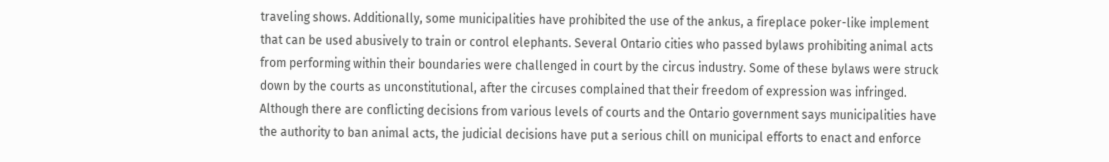traveling shows. Additionally, some municipalities have prohibited the use of the ankus, a fireplace poker-like implement that can be used abusively to train or control elephants. Several Ontario cities who passed bylaws prohibiting animal acts from performing within their boundaries were challenged in court by the circus industry. Some of these bylaws were struck down by the courts as unconstitutional, after the circuses complained that their freedom of expression was infringed. Although there are conflicting decisions from various levels of courts and the Ontario government says municipalities have the authority to ban animal acts, the judicial decisions have put a serious chill on municipal efforts to enact and enforce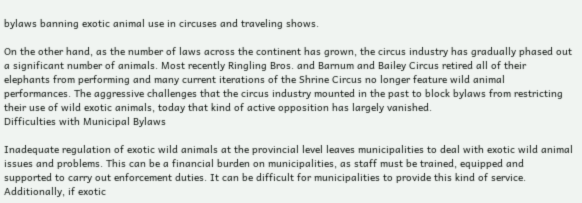bylaws banning exotic animal use in circuses and traveling shows.

On the other hand, as the number of laws across the continent has grown, the circus industry has gradually phased out a significant number of animals. Most recently Ringling Bros. and Barnum and Bailey Circus retired all of their elephants from performing and many current iterations of the Shrine Circus no longer feature wild animal performances. The aggressive challenges that the circus industry mounted in the past to block bylaws from restricting their use of wild exotic animals, today that kind of active opposition has largely vanished.
Difficulties with Municipal Bylaws

Inadequate regulation of exotic wild animals at the provincial level leaves municipalities to deal with exotic wild animal issues and problems. This can be a financial burden on municipalities, as staff must be trained, equipped and supported to carry out enforcement duties. It can be difficult for municipalities to provide this kind of service. Additionally, if exotic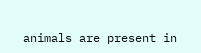animals are present in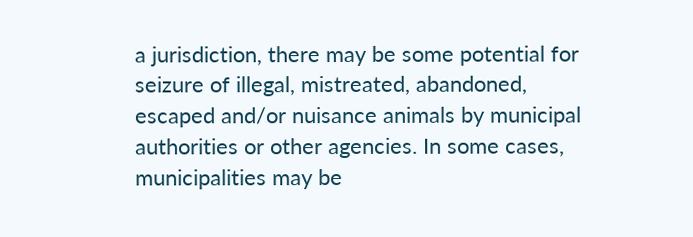a jurisdiction, there may be some potential for seizure of illegal, mistreated, abandoned, escaped and/or nuisance animals by municipal authorities or other agencies. In some cases, municipalities may be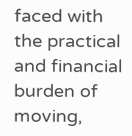faced with the practical and financial burden of moving,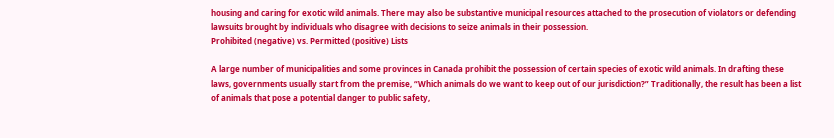housing and caring for exotic wild animals. There may also be substantive municipal resources attached to the prosecution of violators or defending lawsuits brought by individuals who disagree with decisions to seize animals in their possession.
Prohibited (negative) vs. Permitted (positive) Lists

A large number of municipalities and some provinces in Canada prohibit the possession of certain species of exotic wild animals. In drafting these laws, governments usually start from the premise, “Which animals do we want to keep out of our jurisdiction?” Traditionally, the result has been a list of animals that pose a potential danger to public safety,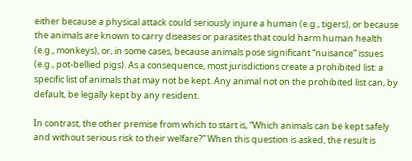either because a physical attack could seriously injure a human (e.g., tigers), or because the animals are known to carry diseases or parasites that could harm human health (e.g., monkeys), or, in some cases, because animals pose significant “nuisance” issues (e.g., pot-bellied pigs). As a consequence, most jurisdictions create a prohibited list: a specific list of animals that may not be kept. Any animal not on the prohibited list can, by default, be legally kept by any resident.

In contrast, the other premise from which to start is, “Which animals can be kept safely and without serious risk to their welfare?” When this question is asked, the result is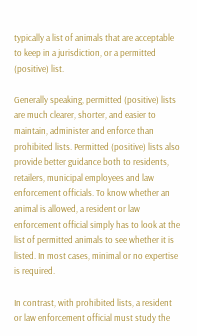typically a list of animals that are acceptable to keep in a jurisdiction, or a permitted (positive) list.

Generally speaking, permitted (positive) lists are much clearer, shorter, and easier to maintain, administer and enforce than prohibited lists. Permitted (positive) lists also provide better guidance both to residents, retailers, municipal employees and law enforcement officials. To know whether an animal is allowed, a resident or law enforcement official simply has to look at the list of permitted animals to see whether it is listed. In most cases, minimal or no expertise is required.

In contrast, with prohibited lists, a resident or law enforcement official must study the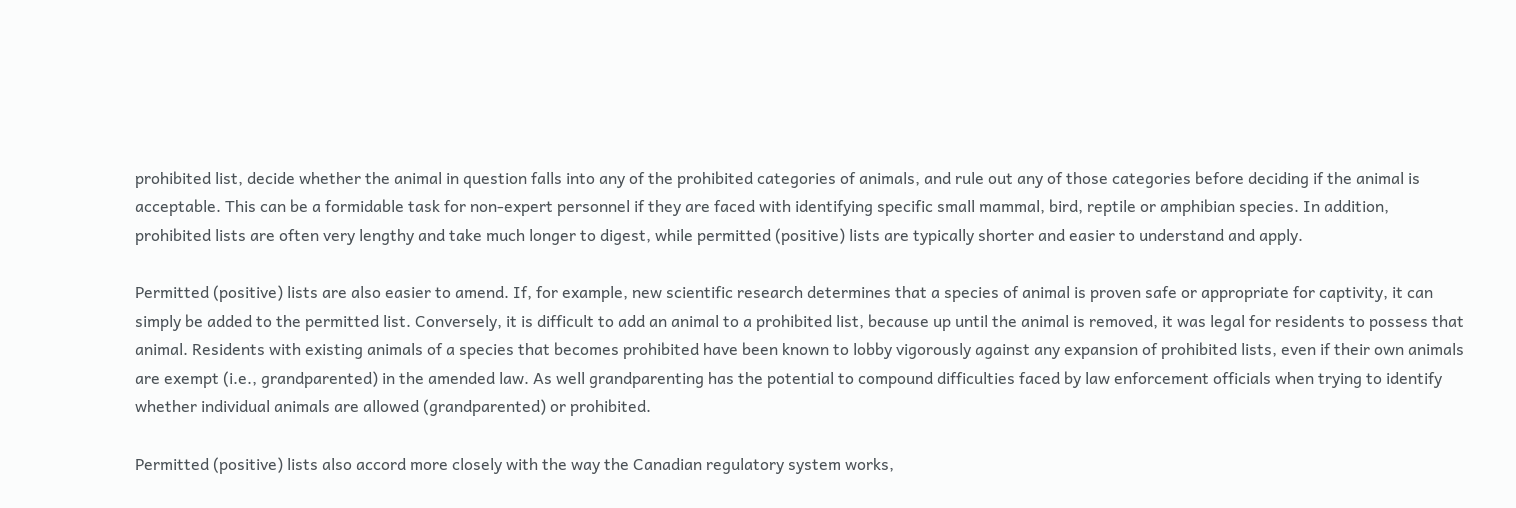prohibited list, decide whether the animal in question falls into any of the prohibited categories of animals, and rule out any of those categories before deciding if the animal is acceptable. This can be a formidable task for non-expert personnel if they are faced with identifying specific small mammal, bird, reptile or amphibian species. In addition, prohibited lists are often very lengthy and take much longer to digest, while permitted (positive) lists are typically shorter and easier to understand and apply.

Permitted (positive) lists are also easier to amend. If, for example, new scientific research determines that a species of animal is proven safe or appropriate for captivity, it can simply be added to the permitted list. Conversely, it is difficult to add an animal to a prohibited list, because up until the animal is removed, it was legal for residents to possess that animal. Residents with existing animals of a species that becomes prohibited have been known to lobby vigorously against any expansion of prohibited lists, even if their own animals are exempt (i.e., grandparented) in the amended law. As well grandparenting has the potential to compound difficulties faced by law enforcement officials when trying to identify whether individual animals are allowed (grandparented) or prohibited.

Permitted (positive) lists also accord more closely with the way the Canadian regulatory system works,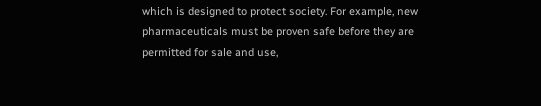which is designed to protect society. For example, new pharmaceuticals must be proven safe before they are permitted for sale and use,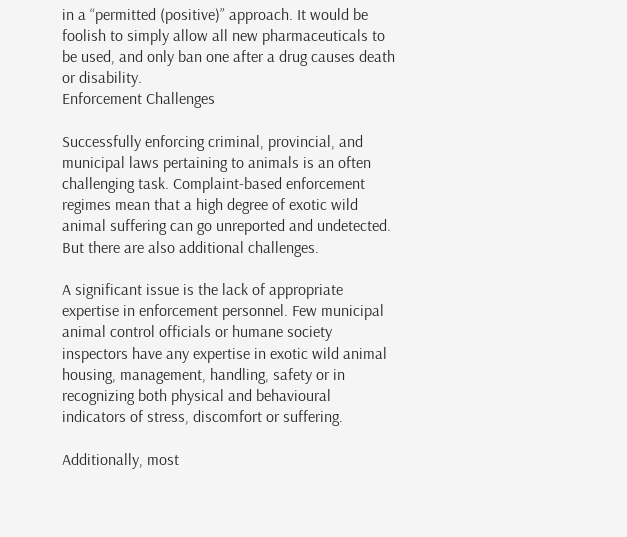in a “permitted (positive)” approach. It would be foolish to simply allow all new pharmaceuticals to be used, and only ban one after a drug causes death or disability.
Enforcement Challenges

Successfully enforcing criminal, provincial, and municipal laws pertaining to animals is an often challenging task. Complaint-based enforcement regimes mean that a high degree of exotic wild animal suffering can go unreported and undetected. But there are also additional challenges.

A significant issue is the lack of appropriate expertise in enforcement personnel. Few municipal animal control officials or humane society inspectors have any expertise in exotic wild animal housing, management, handling, safety or in recognizing both physical and behavioural indicators of stress, discomfort or suffering.

Additionally, most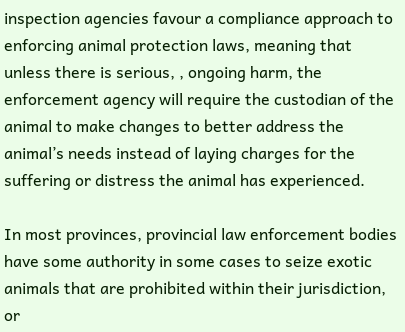inspection agencies favour a compliance approach to enforcing animal protection laws, meaning that unless there is serious, , ongoing harm, the enforcement agency will require the custodian of the animal to make changes to better address the animal’s needs instead of laying charges for the suffering or distress the animal has experienced.

In most provinces, provincial law enforcement bodies have some authority in some cases to seize exotic animals that are prohibited within their jurisdiction, or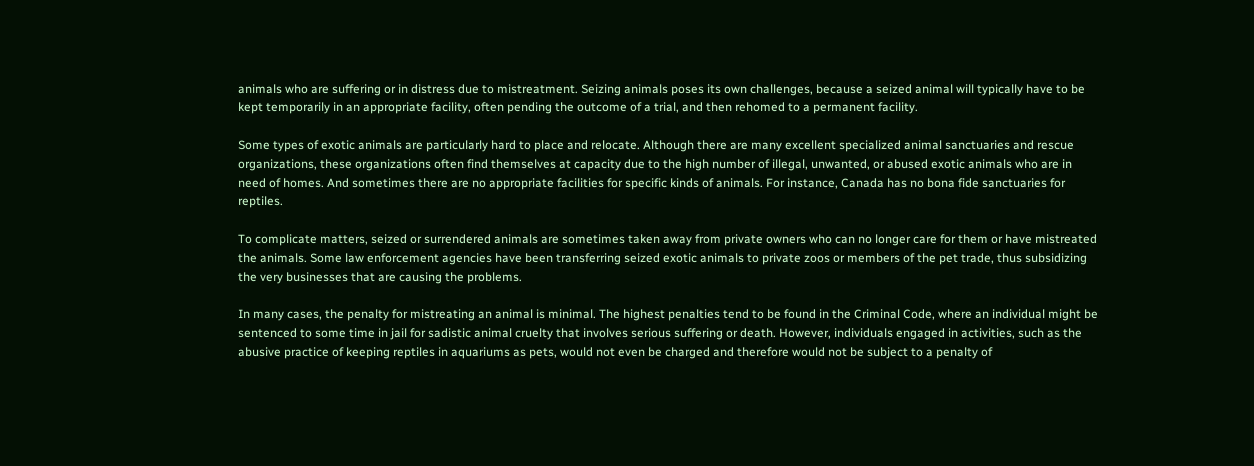animals who are suffering or in distress due to mistreatment. Seizing animals poses its own challenges, because a seized animal will typically have to be kept temporarily in an appropriate facility, often pending the outcome of a trial, and then rehomed to a permanent facility.

Some types of exotic animals are particularly hard to place and relocate. Although there are many excellent specialized animal sanctuaries and rescue organizations, these organizations often find themselves at capacity due to the high number of illegal, unwanted, or abused exotic animals who are in need of homes. And sometimes there are no appropriate facilities for specific kinds of animals. For instance, Canada has no bona fide sanctuaries for reptiles.

To complicate matters, seized or surrendered animals are sometimes taken away from private owners who can no longer care for them or have mistreated the animals. Some law enforcement agencies have been transferring seized exotic animals to private zoos or members of the pet trade, thus subsidizing the very businesses that are causing the problems.

In many cases, the penalty for mistreating an animal is minimal. The highest penalties tend to be found in the Criminal Code, where an individual might be sentenced to some time in jail for sadistic animal cruelty that involves serious suffering or death. However, individuals engaged in activities, such as the abusive practice of keeping reptiles in aquariums as pets, would not even be charged and therefore would not be subject to a penalty of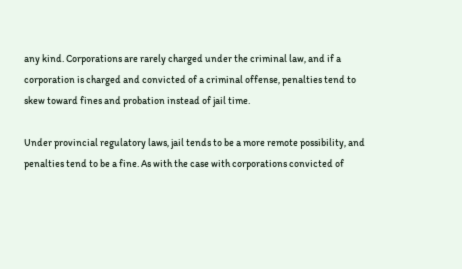any kind. Corporations are rarely charged under the criminal law, and if a corporation is charged and convicted of a criminal offense, penalties tend to skew toward fines and probation instead of jail time.

Under provincial regulatory laws, jail tends to be a more remote possibility, and penalties tend to be a fine. As with the case with corporations convicted of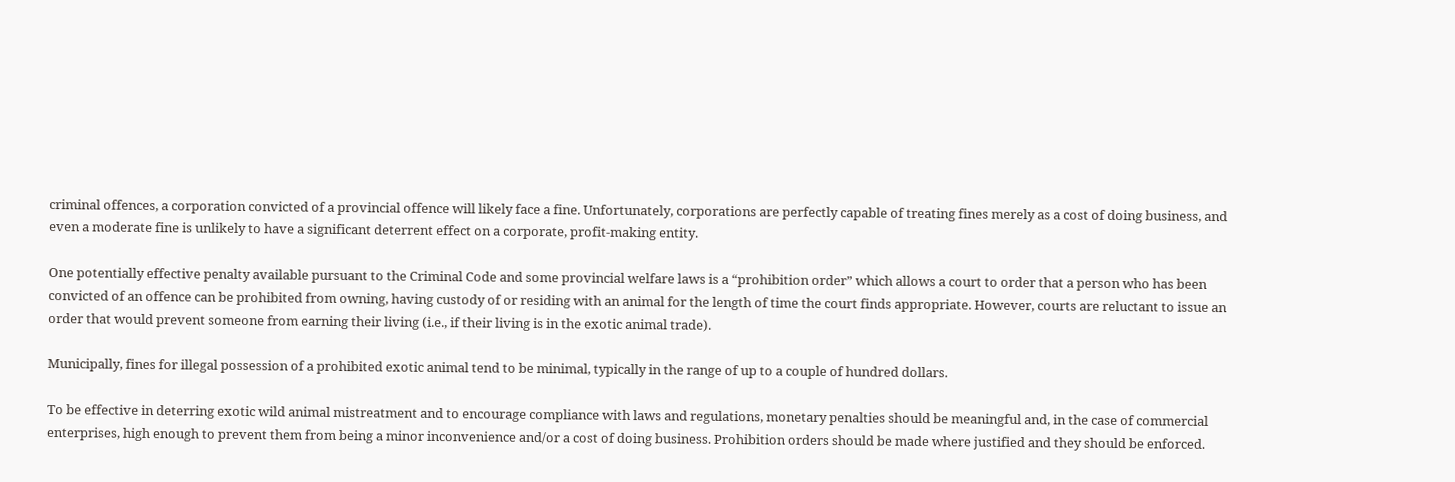criminal offences, a corporation convicted of a provincial offence will likely face a fine. Unfortunately, corporations are perfectly capable of treating fines merely as a cost of doing business, and even a moderate fine is unlikely to have a significant deterrent effect on a corporate, profit-making entity.

One potentially effective penalty available pursuant to the Criminal Code and some provincial welfare laws is a “prohibition order” which allows a court to order that a person who has been convicted of an offence can be prohibited from owning, having custody of or residing with an animal for the length of time the court finds appropriate. However, courts are reluctant to issue an order that would prevent someone from earning their living (i.e., if their living is in the exotic animal trade).

Municipally, fines for illegal possession of a prohibited exotic animal tend to be minimal, typically in the range of up to a couple of hundred dollars.

To be effective in deterring exotic wild animal mistreatment and to encourage compliance with laws and regulations, monetary penalties should be meaningful and, in the case of commercial enterprises, high enough to prevent them from being a minor inconvenience and/or a cost of doing business. Prohibition orders should be made where justified and they should be enforced.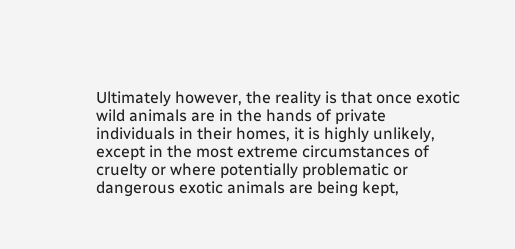Ultimately however, the reality is that once exotic wild animals are in the hands of private individuals in their homes, it is highly unlikely, except in the most extreme circumstances of cruelty or where potentially problematic or dangerous exotic animals are being kept,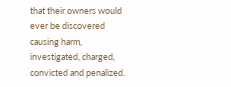that their owners would ever be discovered causing harm, investigated, charged, convicted and penalized.